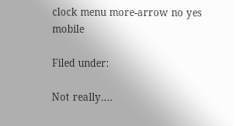clock menu more-arrow no yes mobile

Filed under:

Not really....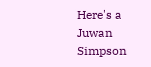Here's a Juwan Simpson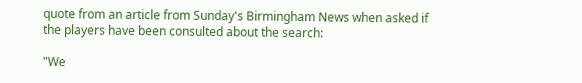quote from an article from Sunday's Birmingham News when asked if the players have been consulted about the search:

"We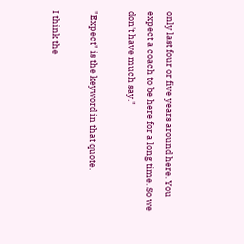only last four or five years around here. You expect a coach to be here for a long time. So we don't have much say."

"Expect" is the keyword in that quote.

I think the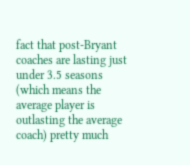fact that post-Bryant coaches are lasting just under 3.5 seasons (which means the average player is outlasting the average coach) pretty much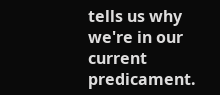tells us why we're in our current predicament.